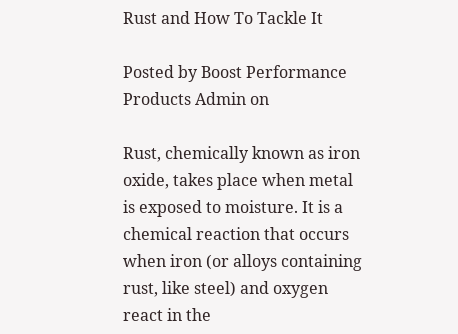Rust and How To Tackle It

Posted by Boost Performance Products Admin on

Rust, chemically known as iron oxide, takes place when metal is exposed to moisture. It is a chemical reaction that occurs when iron (or alloys containing rust, like steel) and oxygen react in the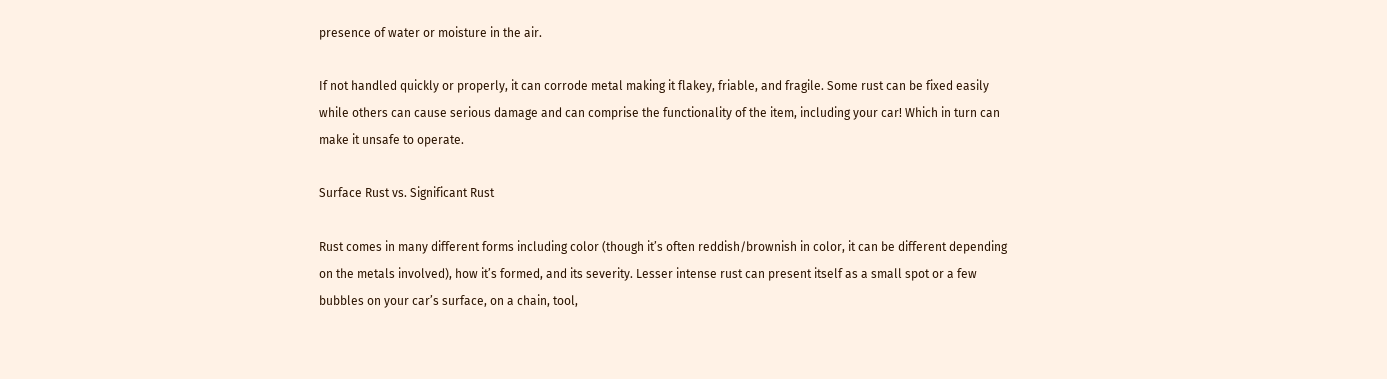presence of water or moisture in the air.

If not handled quickly or properly, it can corrode metal making it flakey, friable, and fragile. Some rust can be fixed easily while others can cause serious damage and can comprise the functionality of the item, including your car! Which in turn can make it unsafe to operate.

Surface Rust vs. Significant Rust

Rust comes in many different forms including color (though it’s often reddish/brownish in color, it can be different depending on the metals involved), how it’s formed, and its severity. Lesser intense rust can present itself as a small spot or a few bubbles on your car’s surface, on a chain, tool,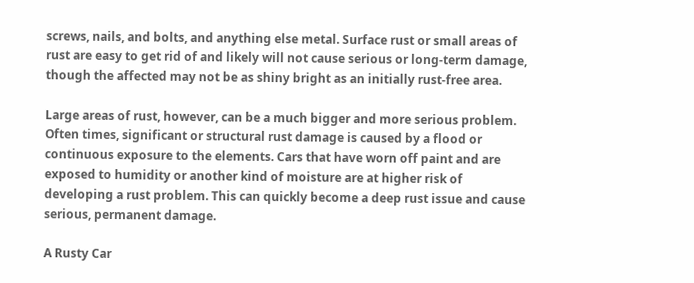screws, nails, and bolts, and anything else metal. Surface rust or small areas of rust are easy to get rid of and likely will not cause serious or long-term damage, though the affected may not be as shiny bright as an initially rust-free area.

Large areas of rust, however, can be a much bigger and more serious problem. Often times, significant or structural rust damage is caused by a flood or continuous exposure to the elements. Cars that have worn off paint and are exposed to humidity or another kind of moisture are at higher risk of developing a rust problem. This can quickly become a deep rust issue and cause serious, permanent damage.

A Rusty Car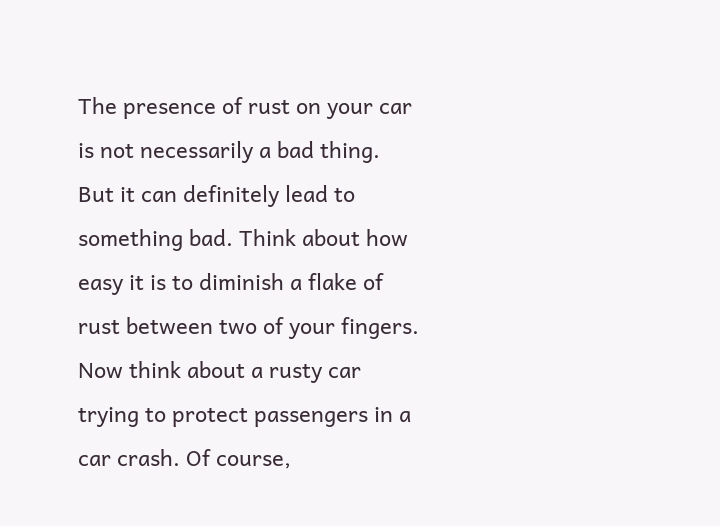The presence of rust on your car is not necessarily a bad thing. But it can definitely lead to something bad. Think about how easy it is to diminish a flake of rust between two of your fingers. Now think about a rusty car trying to protect passengers in a car crash. Of course,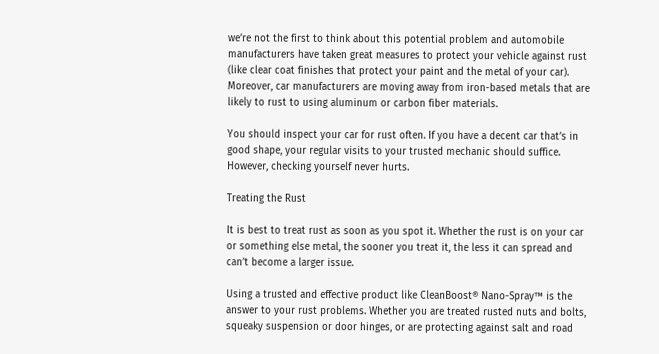we’re not the first to think about this potential problem and automobile manufacturers have taken great measures to protect your vehicle against rust (like clear coat finishes that protect your paint and the metal of your car). Moreover, car manufacturers are moving away from iron-based metals that are likely to rust to using aluminum or carbon fiber materials.

You should inspect your car for rust often. If you have a decent car that’s in good shape, your regular visits to your trusted mechanic should suffice. However, checking yourself never hurts.

Treating the Rust

It is best to treat rust as soon as you spot it. Whether the rust is on your car or something else metal, the sooner you treat it, the less it can spread and can’t become a larger issue.

Using a trusted and effective product like CleanBoost® Nano-Spray™ is the answer to your rust problems. Whether you are treated rusted nuts and bolts, squeaky suspension or door hinges, or are protecting against salt and road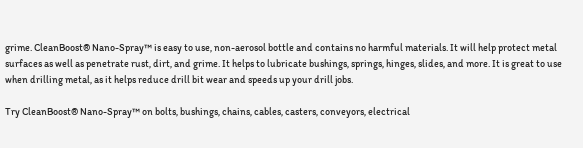grime. CleanBoost® Nano-Spray™ is easy to use, non-aerosol bottle and contains no harmful materials. It will help protect metal surfaces as well as penetrate rust, dirt, and grime. It helps to lubricate bushings, springs, hinges, slides, and more. It is great to use when drilling metal, as it helps reduce drill bit wear and speeds up your drill jobs.

Try CleanBoost® Nano-Spray™ on bolts, bushings, chains, cables, casters, conveyors, electrical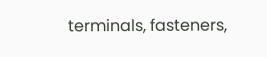terminals, fasteners,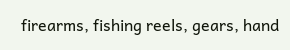firearms, fishing reels, gears, hand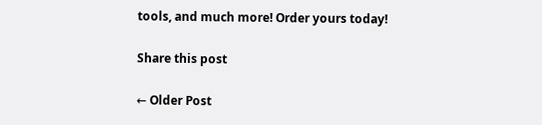tools, and much more! Order yours today!

Share this post

← Older Post